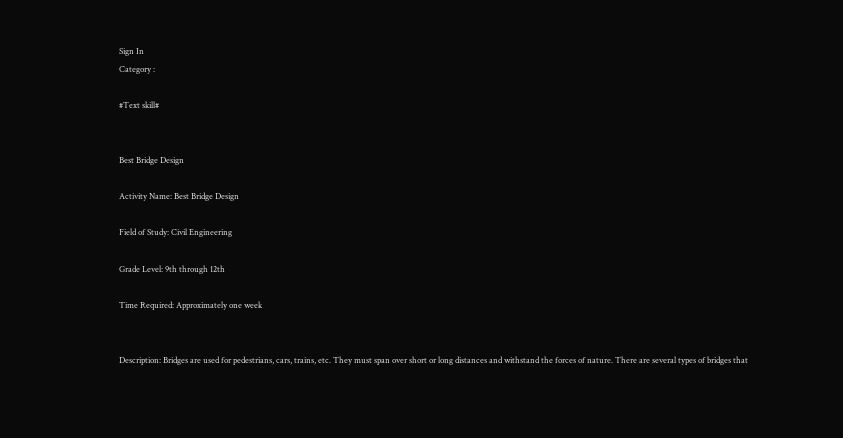Sign In
Category :

#Text skill#


Best Bridge Design

Activity Name: Best Bridge Design

Field of Study: Civil Engineering

Grade Level: 9th through 12th

Time Required: Approximately one week


Description: Bridges are used for pedestrians, cars, trains, etc. They must span over short or long distances and withstand the forces of nature. There are several types of bridges that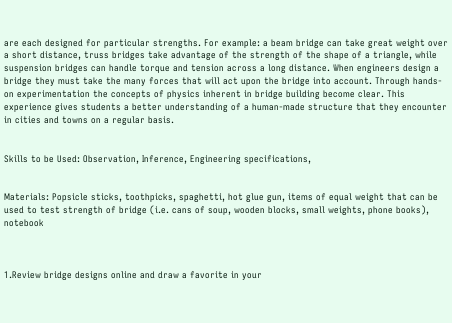are each designed for particular strengths. For example: a beam bridge can take great weight over a short distance, truss bridges take advantage of the strength of the shape of a triangle, while suspension bridges can handle torque and tension across a long distance. When engineers design a bridge they must take the many forces that will act upon the bridge into account. Through hands-on experimentation the concepts of physics inherent in bridge building become clear. This experience gives students a better understanding of a human-made structure that they encounter in cities and towns on a regular basis.


Skills to be Used: Observation, Inference, Engineering specifications,


Materials: Popsicle sticks, toothpicks, spaghetti, hot glue gun, items of equal weight that can be used to test strength of bridge (i.e. cans of soup, wooden blocks, small weights, phone books), notebook



1.Review bridge designs online and draw a favorite in your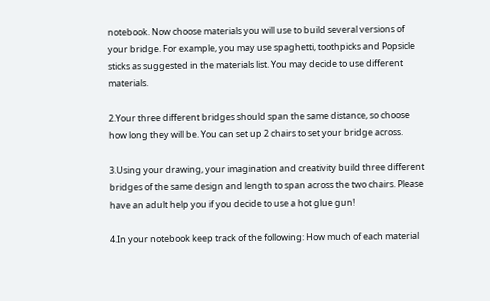notebook. Now choose materials you will use to build several versions of your bridge. For example, you may use spaghetti, toothpicks and Popsicle sticks as suggested in the materials list. You may decide to use different materials.

2.Your three different bridges should span the same distance, so choose how long they will be. You can set up 2 chairs to set your bridge across.

3.Using your drawing, your imagination and creativity build three different bridges of the same design and length to span across the two chairs. Please have an adult help you if you decide to use a hot glue gun!

4.In your notebook keep track of the following: How much of each material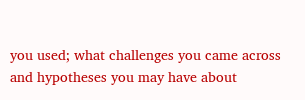you used; what challenges you came across and hypotheses you may have about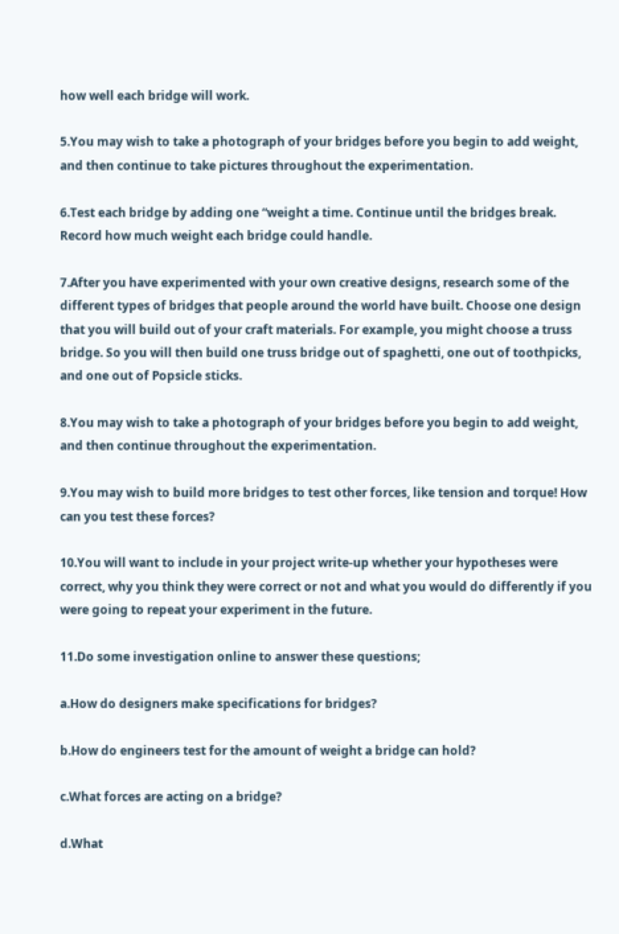how well each bridge will work.

5.You may wish to take a photograph of your bridges before you begin to add weight, and then continue to take pictures throughout the experimentation.

6.Test each bridge by adding one “weight a time. Continue until the bridges break. Record how much weight each bridge could handle.

7.After you have experimented with your own creative designs, research some of the different types of bridges that people around the world have built. Choose one design that you will build out of your craft materials. For example, you might choose a truss bridge. So you will then build one truss bridge out of spaghetti, one out of toothpicks, and one out of Popsicle sticks.

8.You may wish to take a photograph of your bridges before you begin to add weight, and then continue throughout the experimentation.

9.You may wish to build more bridges to test other forces, like tension and torque! How can you test these forces?

10.You will want to include in your project write-up whether your hypotheses were correct, why you think they were correct or not and what you would do differently if you were going to repeat your experiment in the future.

11.Do some investigation online to answer these questions;

a.How do designers make specifications for bridges?

b.How do engineers test for the amount of weight a bridge can hold?

c.What forces are acting on a bridge?

d.What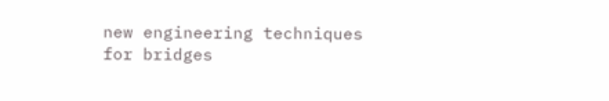new engineering techniques for bridges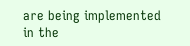are being implemented in the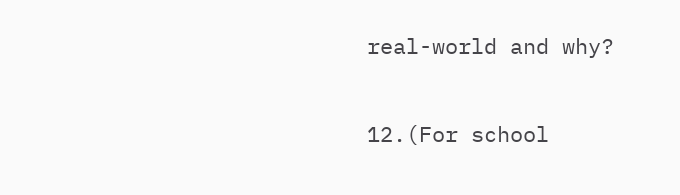real-world and why?

12.(For school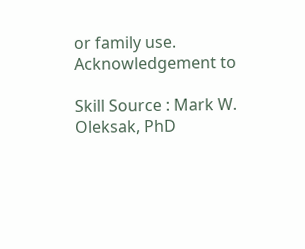or family use. Acknowledgement to

Skill Source : Mark W. Oleksak, PhD